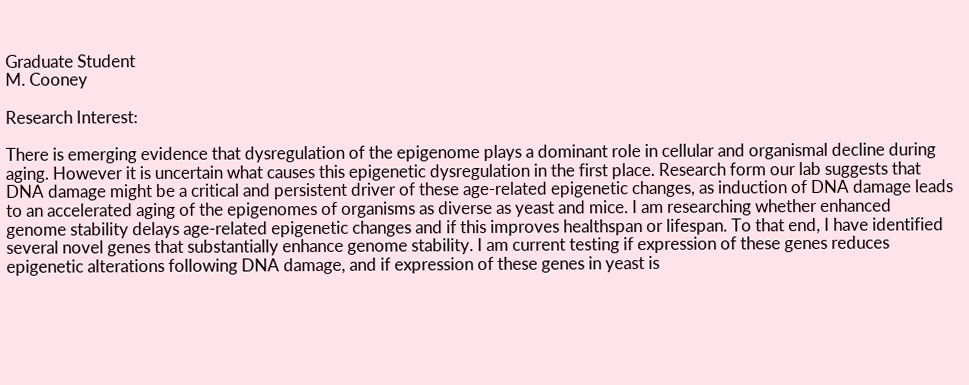Graduate Student
M. Cooney

Research Interest:

There is emerging evidence that dysregulation of the epigenome plays a dominant role in cellular and organismal decline during aging. However it is uncertain what causes this epigenetic dysregulation in the first place. Research form our lab suggests that DNA damage might be a critical and persistent driver of these age-related epigenetic changes, as induction of DNA damage leads to an accelerated aging of the epigenomes of organisms as diverse as yeast and mice. I am researching whether enhanced genome stability delays age-related epigenetic changes and if this improves healthspan or lifespan. To that end, I have identified several novel genes that substantially enhance genome stability. I am current testing if expression of these genes reduces epigenetic alterations following DNA damage, and if expression of these genes in yeast is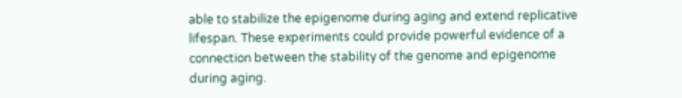able to stabilize the epigenome during aging and extend replicative lifespan. These experiments could provide powerful evidence of a connection between the stability of the genome and epigenome during aging.